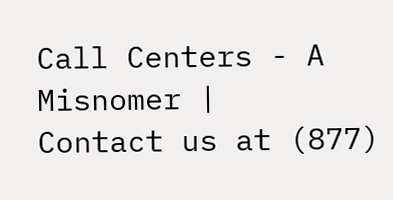Call Centers - A Misnomer |
Contact us at (877)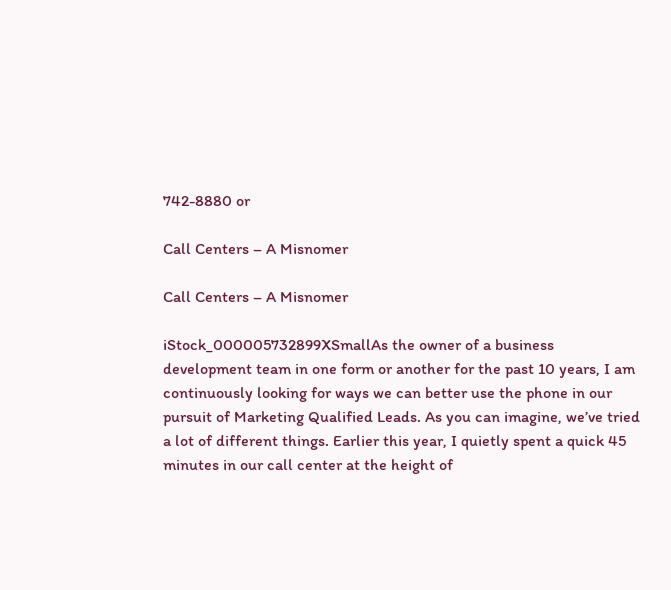742-8880 or

Call Centers – A Misnomer

Call Centers – A Misnomer

iStock_000005732899XSmallAs the owner of a business development team in one form or another for the past 10 years, I am continuously looking for ways we can better use the phone in our pursuit of Marketing Qualified Leads. As you can imagine, we’ve tried a lot of different things. Earlier this year, I quietly spent a quick 45 minutes in our call center at the height of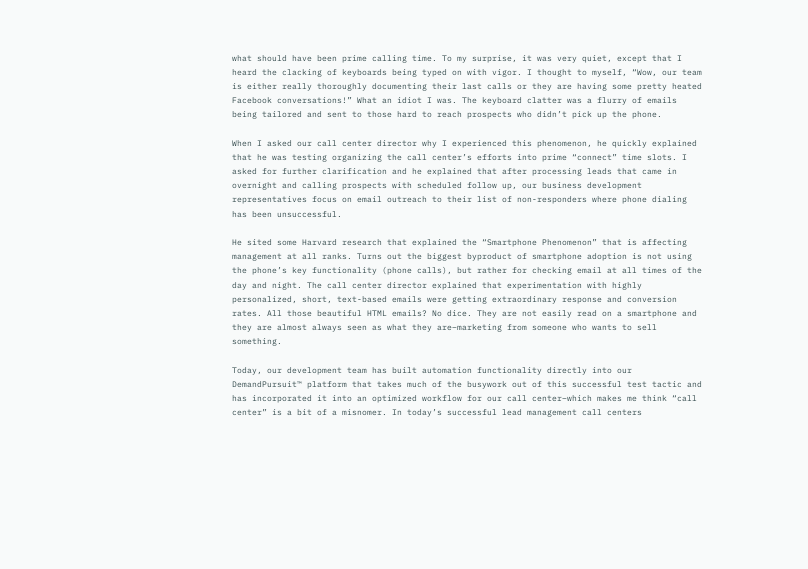what should have been prime calling time. To my surprise, it was very quiet, except that I heard the clacking of keyboards being typed on with vigor. I thought to myself, “Wow, our team is either really thoroughly documenting their last calls or they are having some pretty heated Facebook conversations!” What an idiot I was. The keyboard clatter was a flurry of emails being tailored and sent to those hard to reach prospects who didn’t pick up the phone.

When I asked our call center director why I experienced this phenomenon, he quickly explained that he was testing organizing the call center’s efforts into prime “connect” time slots. I asked for further clarification and he explained that after processing leads that came in overnight and calling prospects with scheduled follow up, our business development representatives focus on email outreach to their list of non-responders where phone dialing has been unsuccessful.

He sited some Harvard research that explained the “Smartphone Phenomenon” that is affecting management at all ranks. Turns out the biggest byproduct of smartphone adoption is not using the phone’s key functionality (phone calls), but rather for checking email at all times of the day and night. The call center director explained that experimentation with highly personalized, short, text-based emails were getting extraordinary response and conversion rates. All those beautiful HTML emails? No dice. They are not easily read on a smartphone and they are almost always seen as what they are–marketing from someone who wants to sell something.

Today, our development team has built automation functionality directly into our DemandPursuit™ platform that takes much of the busywork out of this successful test tactic and has incorporated it into an optimized workflow for our call center–which makes me think “call center” is a bit of a misnomer. In today’s successful lead management call centers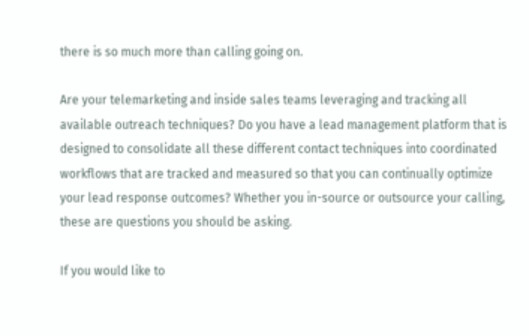there is so much more than calling going on.

Are your telemarketing and inside sales teams leveraging and tracking all available outreach techniques? Do you have a lead management platform that is designed to consolidate all these different contact techniques into coordinated workflows that are tracked and measured so that you can continually optimize your lead response outcomes? Whether you in-source or outsource your calling, these are questions you should be asking.

If you would like to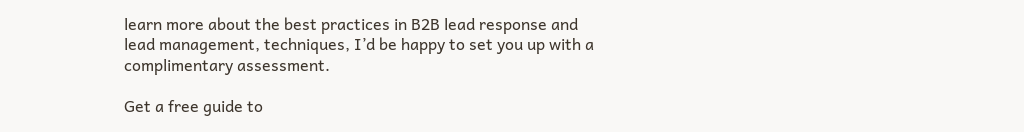learn more about the best practices in B2B lead response and lead management, techniques, I’d be happy to set you up with a complimentary assessment.

Get a free guide to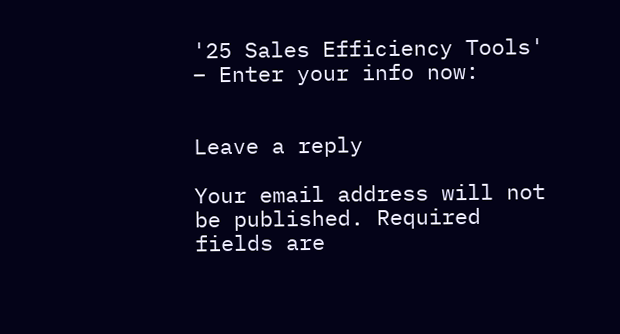'25 Sales Efficiency Tools' – Enter your info now:


Leave a reply

Your email address will not be published. Required fields are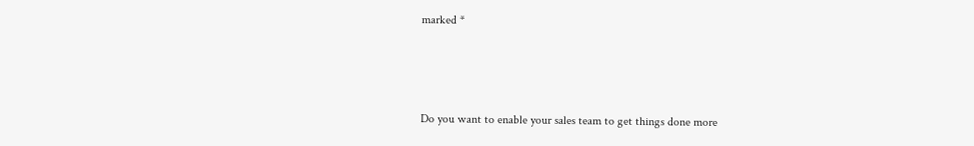marked *



Do you want to enable your sales team to get things done more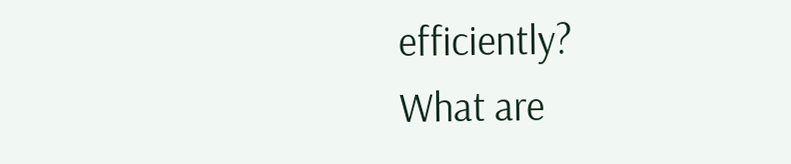efficiently?
What are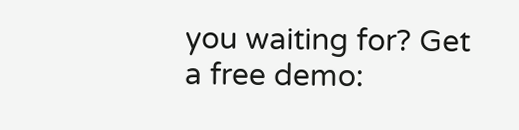you waiting for? Get a free demo: